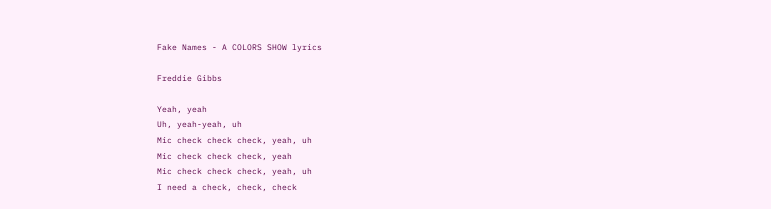Fake Names - A COLORS SHOW lyrics

Freddie Gibbs

Yeah, yeah
Uh, yeah-yeah, uh
Mic check check check, yeah, uh
Mic check check check, yeah
Mic check check check, yeah, uh
I need a check, check, check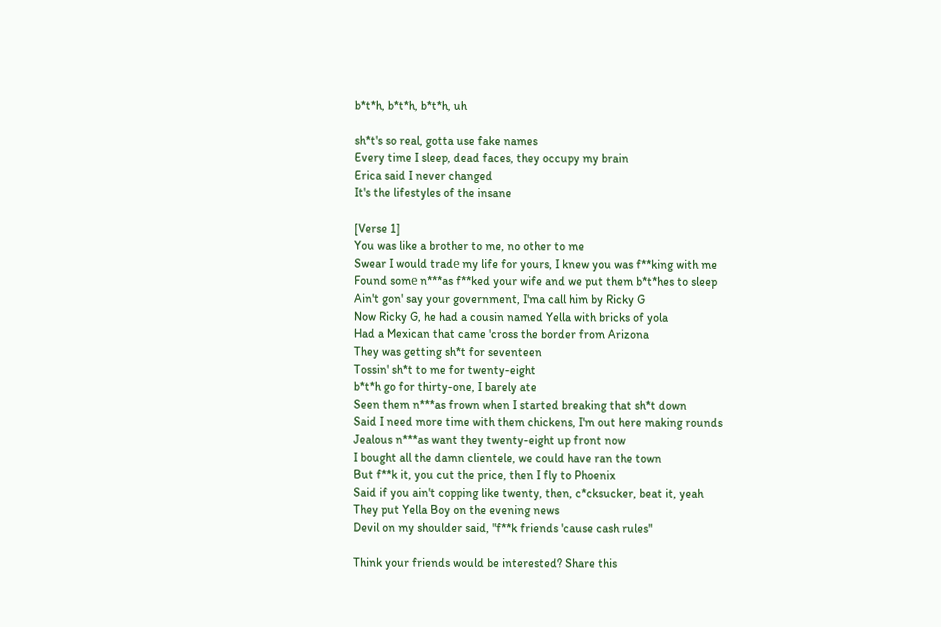b*t*h, b*t*h, b*t*h, uh

sh*t's so real, gotta use fake names
Every time I sleep, dead faces, they occupy my brain
Erica said I never changed
It's the lifestyles of the insane

[Verse 1]
You was like a brother to me, no other to me
Swear I would tradе my life for yours, I knew you was f**king with me
Found somе n***as f**ked your wife and we put them b*t*hes to sleep
Ain't gon' say your government, I'ma call him by Ricky G
Now Ricky G, he had a cousin named Yella with bricks of yola
Had a Mexican that came 'cross the border from Arizona
They was getting sh*t for seventeen
Tossin' sh*t to me for twenty-eight
b*t*h go for thirty-one, I barely ate
Seen them n***as frown when I started breaking that sh*t down
Said I need more time with them chickens, I'm out here making rounds
Jealous n***as want they twenty-eight up front now
I bought all the damn clientele, we could have ran the town
But f**k it, you cut the price, then I fly to Phoenix
Said if you ain't copping like twenty, then, c*cksucker, beat it, yeah
They put Yella Boy on the evening news
Devil on my shoulder said, "f**k friends 'cause cash rules"

Think your friends would be interested? Share this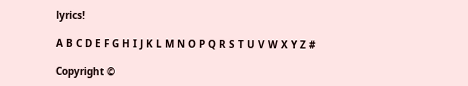lyrics!

A B C D E F G H I J K L M N O P Q R S T U V W X Y Z #

Copyright ©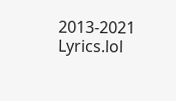2013-2021 Lyrics.lol